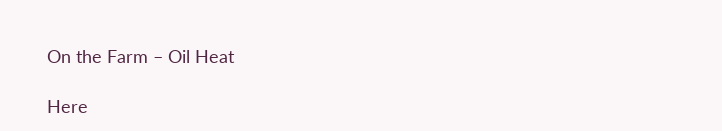On the Farm – Oil Heat

Here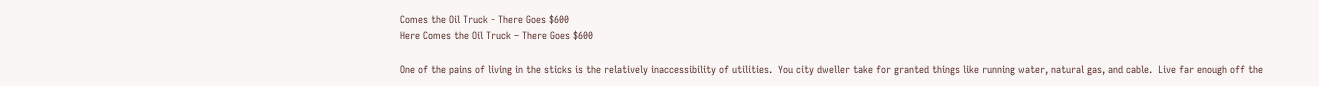Comes the Oil Truck - There Goes $600
Here Comes the Oil Truck – There Goes $600

One of the pains of living in the sticks is the relatively inaccessibility of utilities.  You city dweller take for granted things like running water, natural gas, and cable.  Live far enough off the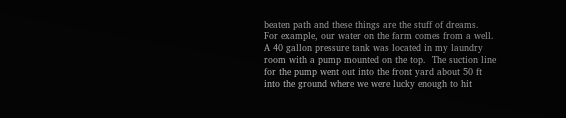beaten path and these things are the stuff of dreams.  For example, our water on the farm comes from a well.  A 40 gallon pressure tank was located in my laundry room with a pump mounted on the top.  The suction line for the pump went out into the front yard about 50 ft into the ground where we were lucky enough to hit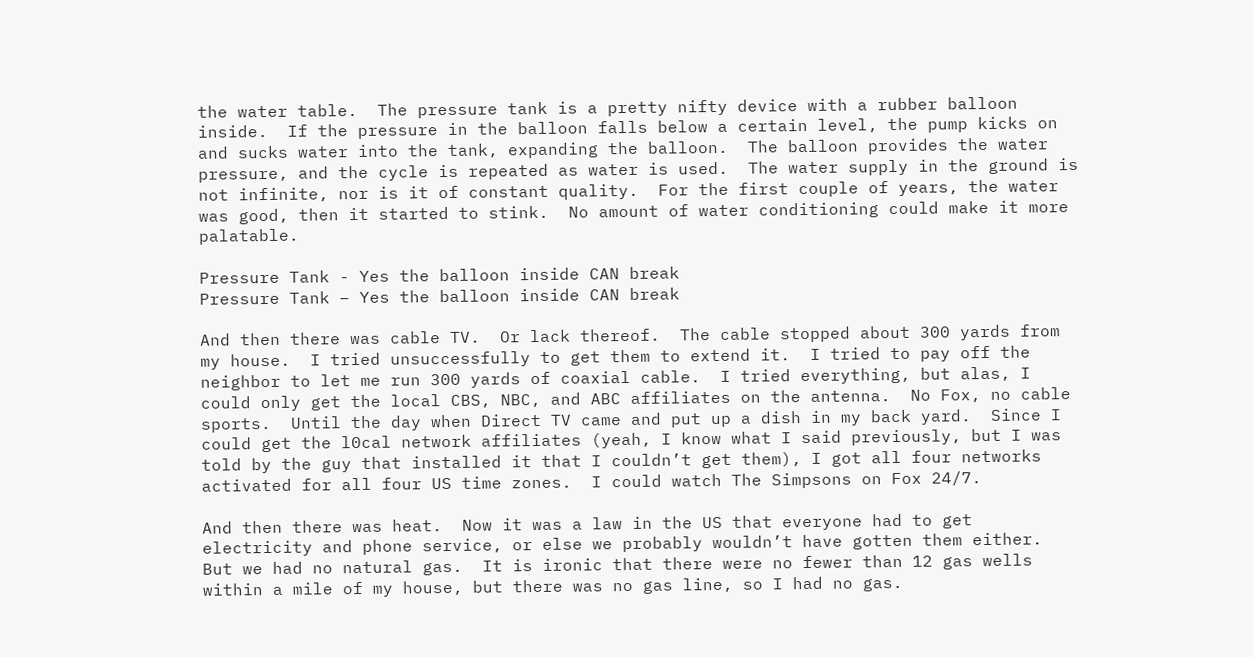the water table.  The pressure tank is a pretty nifty device with a rubber balloon inside.  If the pressure in the balloon falls below a certain level, the pump kicks on and sucks water into the tank, expanding the balloon.  The balloon provides the water pressure, and the cycle is repeated as water is used.  The water supply in the ground is not infinite, nor is it of constant quality.  For the first couple of years, the water was good, then it started to stink.  No amount of water conditioning could make it more palatable.

Pressure Tank - Yes the balloon inside CAN break
Pressure Tank – Yes the balloon inside CAN break

And then there was cable TV.  Or lack thereof.  The cable stopped about 300 yards from my house.  I tried unsuccessfully to get them to extend it.  I tried to pay off the neighbor to let me run 300 yards of coaxial cable.  I tried everything, but alas, I could only get the local CBS, NBC, and ABC affiliates on the antenna.  No Fox, no cable sports.  Until the day when Direct TV came and put up a dish in my back yard.  Since I could get the l0cal network affiliates (yeah, I know what I said previously, but I was told by the guy that installed it that I couldn’t get them), I got all four networks activated for all four US time zones.  I could watch The Simpsons on Fox 24/7.

And then there was heat.  Now it was a law in the US that everyone had to get electricity and phone service, or else we probably wouldn’t have gotten them either.  But we had no natural gas.  It is ironic that there were no fewer than 12 gas wells within a mile of my house, but there was no gas line, so I had no gas.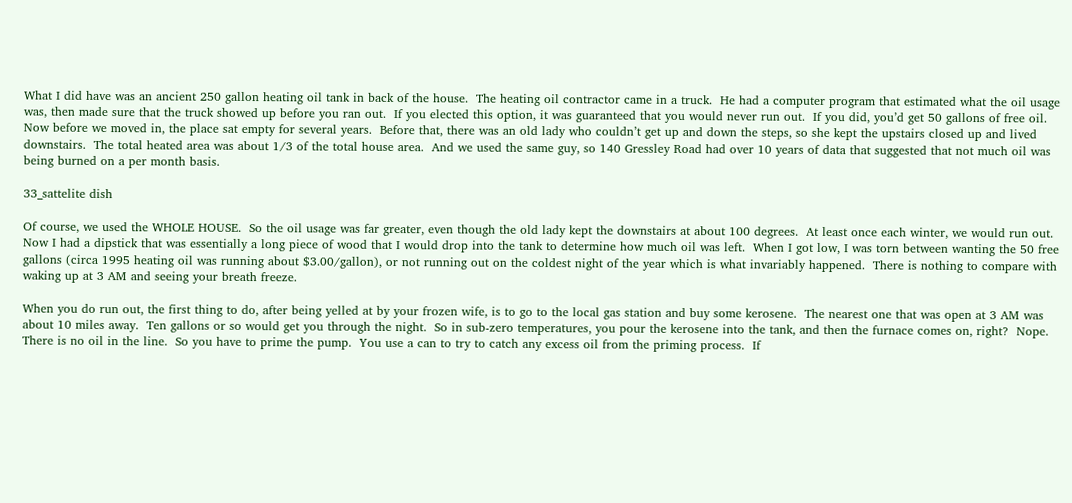What I did have was an ancient 250 gallon heating oil tank in back of the house.  The heating oil contractor came in a truck.  He had a computer program that estimated what the oil usage was, then made sure that the truck showed up before you ran out.  If you elected this option, it was guaranteed that you would never run out.  If you did, you’d get 50 gallons of free oil.  Now before we moved in, the place sat empty for several years.  Before that, there was an old lady who couldn’t get up and down the steps, so she kept the upstairs closed up and lived downstairs.  The total heated area was about 1/3 of the total house area.  And we used the same guy, so 140 Gressley Road had over 10 years of data that suggested that not much oil was being burned on a per month basis.

33_sattelite dish

Of course, we used the WHOLE HOUSE.  So the oil usage was far greater, even though the old lady kept the downstairs at about 100 degrees.  At least once each winter, we would run out.  Now I had a dipstick that was essentially a long piece of wood that I would drop into the tank to determine how much oil was left.  When I got low, I was torn between wanting the 50 free gallons (circa 1995 heating oil was running about $3.00/gallon), or not running out on the coldest night of the year which is what invariably happened.  There is nothing to compare with waking up at 3 AM and seeing your breath freeze.

When you do run out, the first thing to do, after being yelled at by your frozen wife, is to go to the local gas station and buy some kerosene.  The nearest one that was open at 3 AM was about 10 miles away.  Ten gallons or so would get you through the night.  So in sub-zero temperatures, you pour the kerosene into the tank, and then the furnace comes on, right?  Nope.  There is no oil in the line.  So you have to prime the pump.  You use a can to try to catch any excess oil from the priming process.  If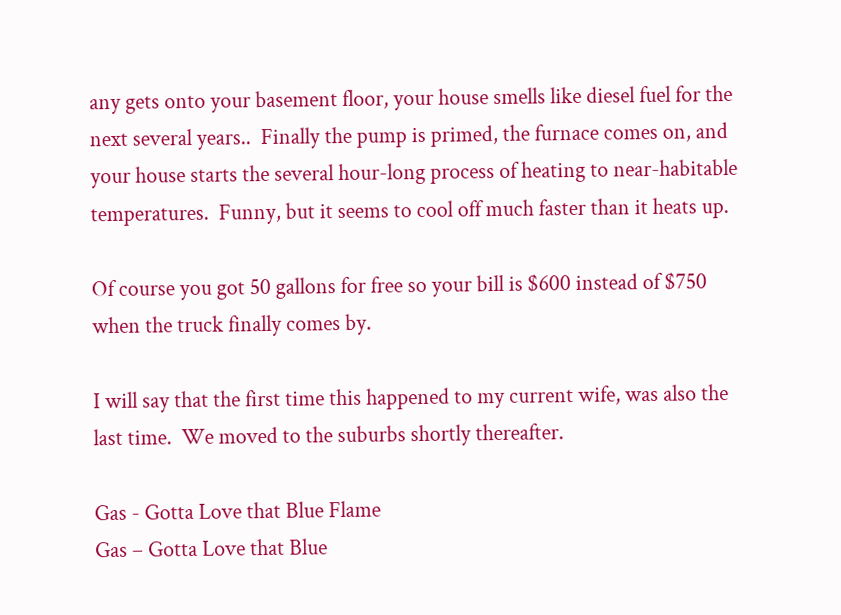any gets onto your basement floor, your house smells like diesel fuel for the next several years..  Finally the pump is primed, the furnace comes on, and your house starts the several hour-long process of heating to near-habitable temperatures.  Funny, but it seems to cool off much faster than it heats up.

Of course you got 50 gallons for free so your bill is $600 instead of $750 when the truck finally comes by.

I will say that the first time this happened to my current wife, was also the last time.  We moved to the suburbs shortly thereafter.

Gas - Gotta Love that Blue Flame
Gas – Gotta Love that Blue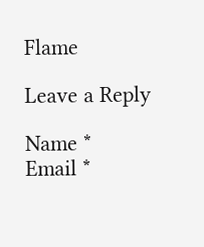Flame

Leave a Reply

Name *
Email *